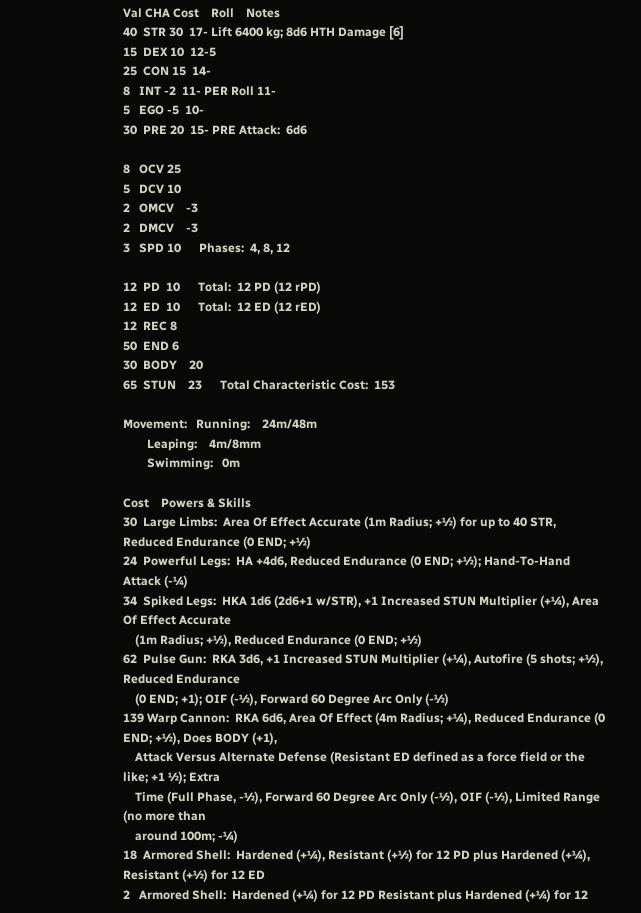Val CHA Cost    Roll    Notes
40  STR 30  17- Lift 6400 kg; 8d6 HTH Damage [6]
15  DEX 10  12-5
25  CON 15  14-
8   INT -2  11- PER Roll 11-
5   EGO -5  10-
30  PRE 20  15- PRE Attack:  6d6

8   OCV 25
5   DCV 10
2   OMCV    -3
2   DMCV    -3
3   SPD 10      Phases:  4, 8, 12

12  PD  10      Total:  12 PD (12 rPD)
12  ED  10      Total:  12 ED (12 rED)
12  REC 8
50  END 6
30  BODY    20
65  STUN    23      Total Characteristic Cost:  153

Movement:   Running:    24m/48m
        Leaping:    4m/8mm
        Swimming:   0m

Cost    Powers & Skills
30  Large Limbs:  Area Of Effect Accurate (1m Radius; +½) for up to 40 STR, Reduced Endurance (0 END; +½)
24  Powerful Legs:  HA +4d6, Reduced Endurance (0 END; +½); Hand-To-Hand Attack (-¼)
34  Spiked Legs:  HKA 1d6 (2d6+1 w/STR), +1 Increased STUN Multiplier (+¼), Area Of Effect Accurate
    (1m Radius; +½), Reduced Endurance (0 END; +½)
62  Pulse Gun:  RKA 3d6, +1 Increased STUN Multiplier (+¼), Autofire (5 shots; +½), Reduced Endurance
    (0 END; +1); OIF (-½), Forward 60 Degree Arc Only (-½)
139 Warp Cannon:  RKA 6d6, Area Of Effect (4m Radius; +¼), Reduced Endurance (0 END; +½), Does BODY (+1),
    Attack Versus Alternate Defense (Resistant ED defined as a force field or the like; +1 ½); Extra
    Time (Full Phase, -½), Forward 60 Degree Arc Only (-½), OIF (-½), Limited Range (no more than
    around 100m; -¼)
18  Armored Shell:  Hardened (+¼), Resistant (+½) for 12 PD plus Hardened (+¼), Resistant (+½) for 12 ED
2   Armored Shell:  Hardened (+¼) for 12 PD Resistant plus Hardened (+¼) for 12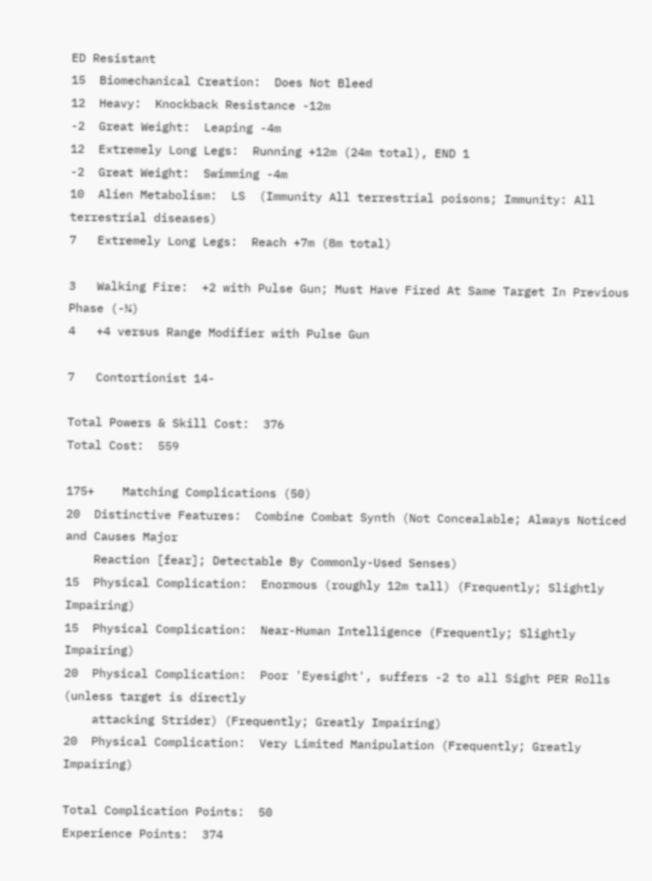ED Resistant
15  Biomechanical Creation:  Does Not Bleed
12  Heavy:  Knockback Resistance -12m
-2  Great Weight:  Leaping -4m
12  Extremely Long Legs:  Running +12m (24m total), END 1
-2  Great Weight:  Swimming -4m
10  Alien Metabolism:  LS  (Immunity All terrestrial poisons; Immunity: All terrestrial diseases)
7   Extremely Long Legs:  Reach +7m (8m total)

3   Walking Fire:  +2 with Pulse Gun; Must Have Fired At Same Target In Previous Phase (-¼)
4   +4 versus Range Modifier with Pulse Gun

7   Contortionist 14-

Total Powers & Skill Cost:  376
Total Cost:  559

175+    Matching Complications (50)
20  Distinctive Features:  Combine Combat Synth (Not Concealable; Always Noticed and Causes Major
    Reaction [fear]; Detectable By Commonly-Used Senses)
15  Physical Complication:  Enormous (roughly 12m tall) (Frequently; Slightly Impairing)
15  Physical Complication:  Near-Human Intelligence (Frequently; Slightly Impairing)
20  Physical Complication:  Poor 'Eyesight', suffers -2 to all Sight PER Rolls (unless target is directly
    attacking Strider) (Frequently; Greatly Impairing)
20  Physical Complication:  Very Limited Manipulation (Frequently; Greatly Impairing)

Total Complication Points:  50
Experience Points:  374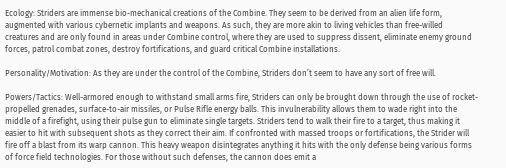Ecology: Striders are immense bio-mechanical creations of the Combine. They seem to be derived from an alien life form, augmented with various cybernetic implants and weapons. As such, they are more akin to living vehicles than free-willed creatures and are only found in areas under Combine control, where they are used to suppress dissent, eliminate enemy ground forces, patrol combat zones, destroy fortifications, and guard critical Combine installations.

Personality/Motivation: As they are under the control of the Combine, Striders don’t seem to have any sort of free will.

Powers/Tactics: Well-armored enough to withstand small arms fire, Striders can only be brought down through the use of rocket-propelled grenades, surface-to-air missiles, or Pulse Rifle energy balls. This invulnerability allows them to wade right into the middle of a firefight, using their pulse gun to eliminate single targets. Striders tend to walk their fire to a target, thus making it easier to hit with subsequent shots as they correct their aim. If confronted with massed troops or fortifications, the Strider will fire off a blast from its warp cannon. This heavy weapon disintegrates anything it hits with the only defense being various forms of force field technologies. For those without such defenses, the cannon does emit a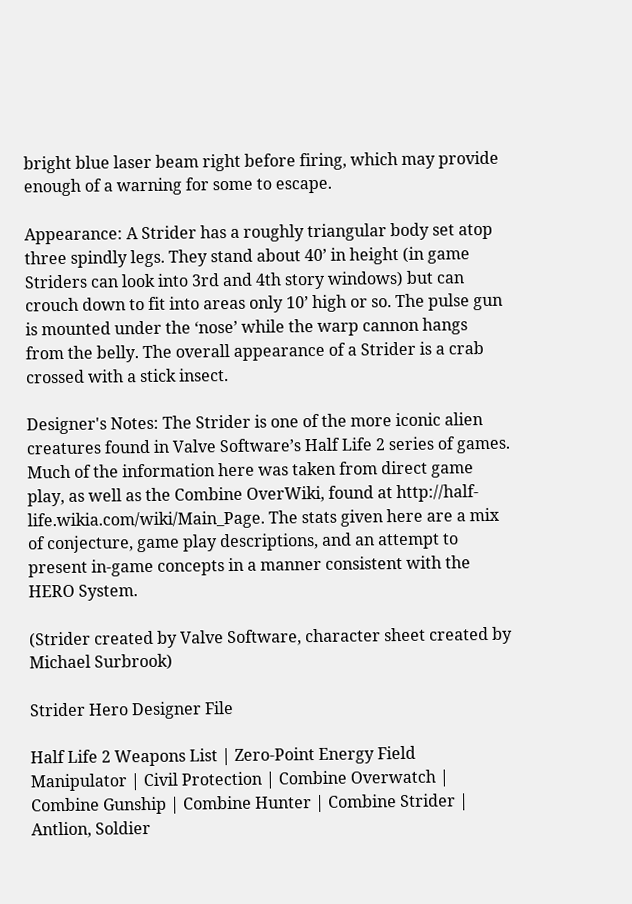bright blue laser beam right before firing, which may provide enough of a warning for some to escape.

Appearance: A Strider has a roughly triangular body set atop three spindly legs. They stand about 40’ in height (in game Striders can look into 3rd and 4th story windows) but can crouch down to fit into areas only 10’ high or so. The pulse gun is mounted under the ‘nose’ while the warp cannon hangs from the belly. The overall appearance of a Strider is a crab crossed with a stick insect.

Designer's Notes: The Strider is one of the more iconic alien creatures found in Valve Software’s Half Life 2 series of games. Much of the information here was taken from direct game play, as well as the Combine OverWiki, found at http://half-life.wikia.com/wiki/Main_Page. The stats given here are a mix of conjecture, game play descriptions, and an attempt to present in-game concepts in a manner consistent with the HERO System.

(Strider created by Valve Software, character sheet created by Michael Surbrook)

Strider Hero Designer File

Half Life 2 Weapons List | Zero-Point Energy Field Manipulator | Civil Protection | Combine Overwatch | Combine Gunship | Combine Hunter | Combine Strider | Antlion, Soldier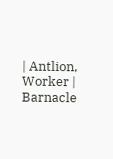| Antlion, Worker | Barnacle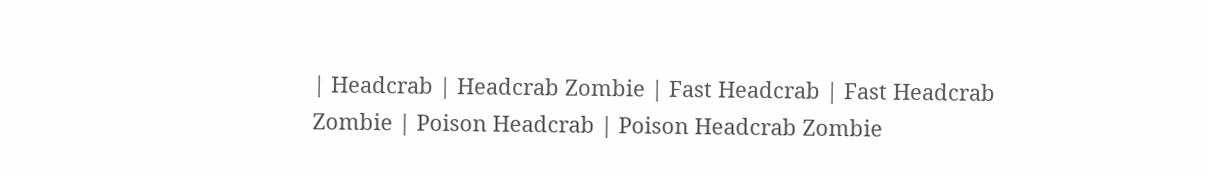| Headcrab | Headcrab Zombie | Fast Headcrab | Fast Headcrab Zombie | Poison Headcrab | Poison Headcrab Zombie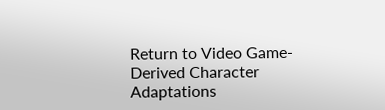Return to Video Game-Derived Character Adaptations